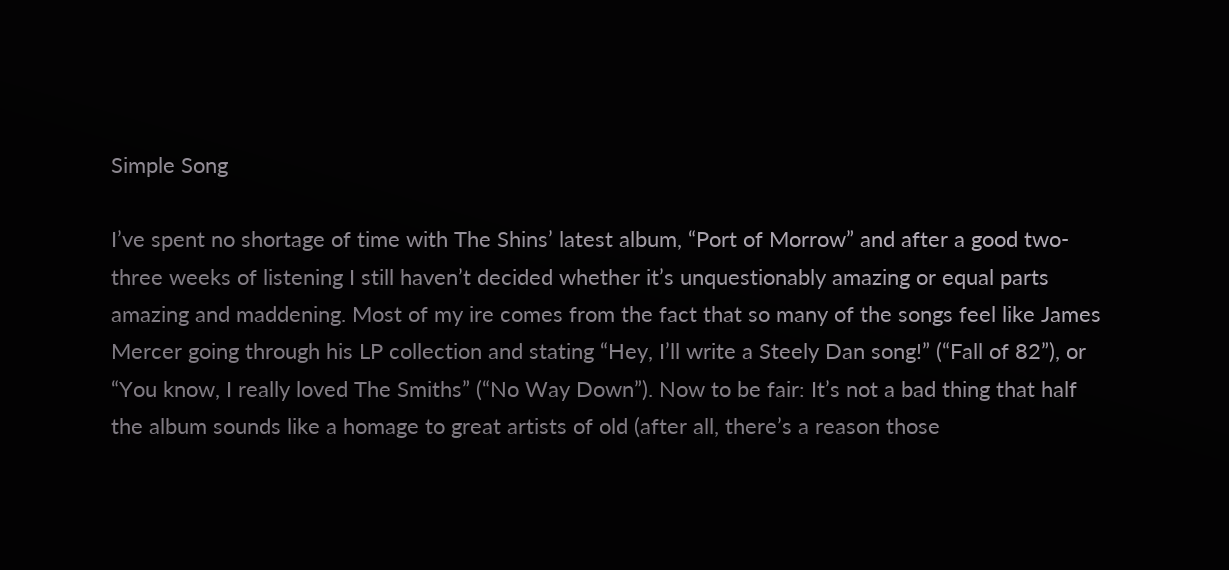Simple Song

I’ve spent no shortage of time with The Shins’ latest album, “Port of Morrow” and after a good two-three weeks of listening I still haven’t decided whether it’s unquestionably amazing or equal parts amazing and maddening. Most of my ire comes from the fact that so many of the songs feel like James Mercer going through his LP collection and stating “Hey, I’ll write a Steely Dan song!” (“Fall of 82”), or “You know, I really loved The Smiths” (“No Way Down”). Now to be fair: It’s not a bad thing that half the album sounds like a homage to great artists of old (after all, there’s a reason those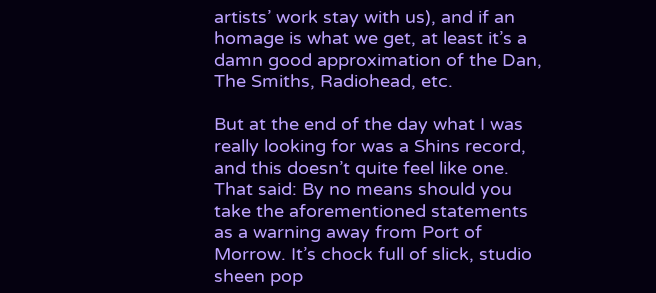artists’ work stay with us), and if an homage is what we get, at least it’s a damn good approximation of the Dan, The Smiths, Radiohead, etc.

But at the end of the day what I was really looking for was a Shins record, and this doesn’t quite feel like one. That said: By no means should you take the aforementioned statements as a warning away from Port of Morrow. It’s chock full of slick, studio sheen pop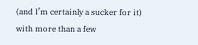(and I’m certainly a sucker for it) with more than a few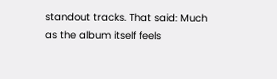standout tracks. That said: Much as the album itself feels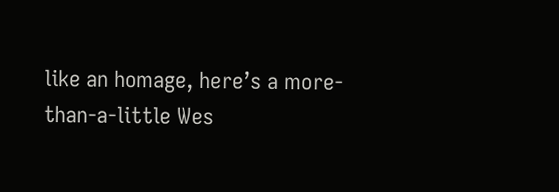like an homage, here’s a more-than-a-little Wes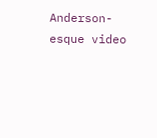Anderson-esque video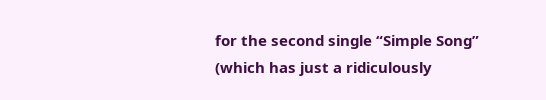for the second single “Simple Song” (which has just a ridiculously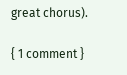great chorus).

{ 1 comment }